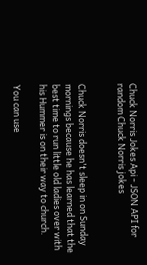Chuck Norris Jokes Api - JSON API for random Chuck Norris jokes


Chuck Norris doesn't sleep in on Sunday mornings because he has learned that the best time to run little old ladies over with his Hummer is on their way to church.

You can use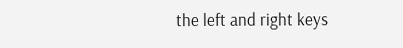the left and right keys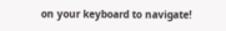on your keyboard to navigate!